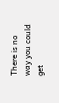There is no way you could get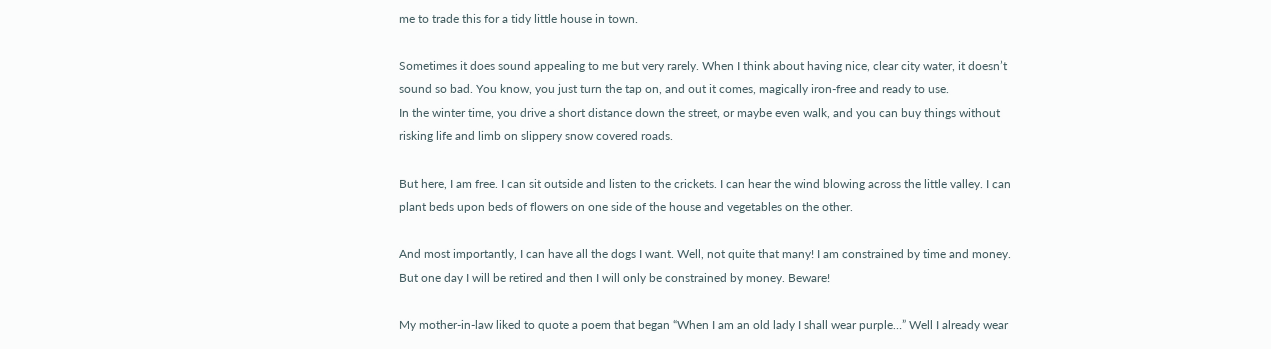me to trade this for a tidy little house in town.

Sometimes it does sound appealing to me but very rarely. When I think about having nice, clear city water, it doesn’t sound so bad. You know, you just turn the tap on, and out it comes, magically iron-free and ready to use.
In the winter time, you drive a short distance down the street, or maybe even walk, and you can buy things without risking life and limb on slippery snow covered roads.

But here, I am free. I can sit outside and listen to the crickets. I can hear the wind blowing across the little valley. I can plant beds upon beds of flowers on one side of the house and vegetables on the other.

And most importantly, I can have all the dogs I want. Well, not quite that many! I am constrained by time and money. But one day I will be retired and then I will only be constrained by money. Beware!

My mother-in-law liked to quote a poem that began “When I am an old lady I shall wear purple…” Well I already wear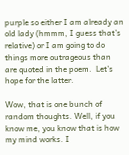purple so either I am already an old lady (hmmm, I guess that’s relative) or I am going to do things more outrageous than are quoted in the poem.  Let’s hope for the latter.

Wow, that is one bunch of random thoughts. Well, if you know me, you know that is how my mind works. I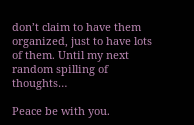don’t claim to have them organized, just to have lots of them. Until my next random spilling of thoughts…

Peace be with you.